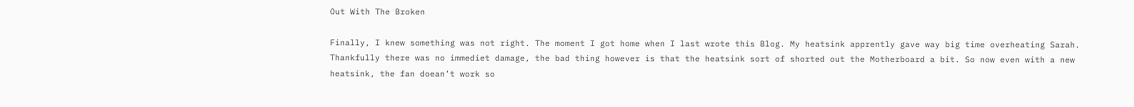Out With The Broken

Finally, I knew something was not right. The moment I got home when I last wrote this Blog. My heatsink apprently gave way big time overheating Sarah. Thankfully there was no immediet damage, the bad thing however is that the heatsink sort of shorted out the Motherboard a bit. So now even with a new heatsink, the fan doean’t work so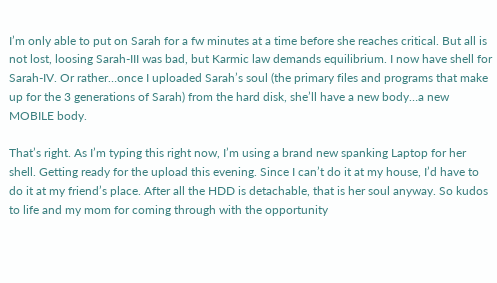I’m only able to put on Sarah for a fw minutes at a time before she reaches critical. But all is not lost, loosing Sarah-III was bad, but Karmic law demands equilibrium. I now have shell for Sarah-IV. Or rather…once I uploaded Sarah’s soul (the primary files and programs that make up for the 3 generations of Sarah) from the hard disk, she’ll have a new body…a new MOBILE body.

That’s right. As I’m typing this right now, I’m using a brand new spanking Laptop for her shell. Getting ready for the upload this evening. Since I can’t do it at my house, I’d have to do it at my friend’s place. After all the HDD is detachable, that is her soul anyway. So kudos to life and my mom for coming through with the opportunity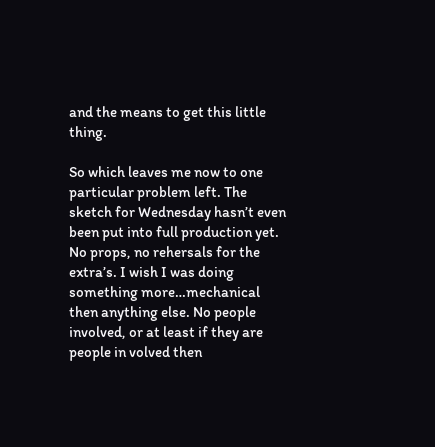and the means to get this little thing.

So which leaves me now to one particular problem left. The sketch for Wednesday hasn’t even been put into full production yet. No props, no rehersals for the extra’s. I wish I was doing something more…mechanical then anything else. No people involved, or at least if they are people in volved then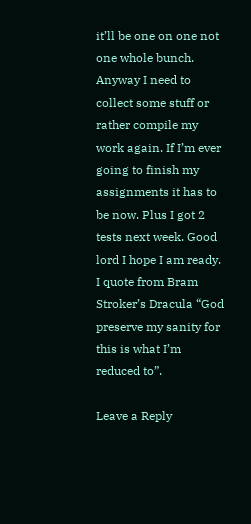it’ll be one on one not one whole bunch. Anyway I need to collect some stuff or rather compile my work again. If I’m ever going to finish my assignments it has to be now. Plus I got 2 tests next week. Good lord I hope I am ready. I quote from Bram Stroker’s Dracula “God preserve my sanity for this is what I’m reduced to”.

Leave a Reply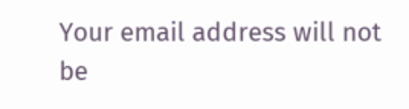Your email address will not be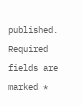published. Required fields are marked *